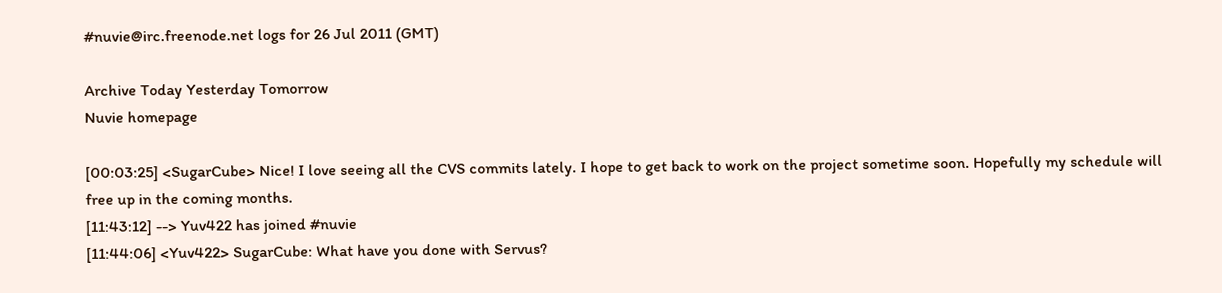#nuvie@irc.freenode.net logs for 26 Jul 2011 (GMT)

Archive Today Yesterday Tomorrow
Nuvie homepage

[00:03:25] <SugarCube> Nice! I love seeing all the CVS commits lately. I hope to get back to work on the project sometime soon. Hopefully my schedule will free up in the coming months.
[11:43:12] --> Yuv422 has joined #nuvie
[11:44:06] <Yuv422> SugarCube: What have you done with Servus?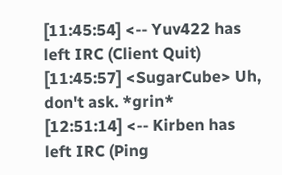[11:45:54] <-- Yuv422 has left IRC (Client Quit)
[11:45:57] <SugarCube> Uh, don't ask. *grin*
[12:51:14] <-- Kirben has left IRC (Ping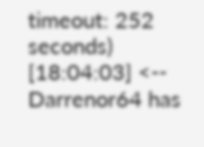timeout: 252 seconds)
[18:04:03] <-- Darrenor64 has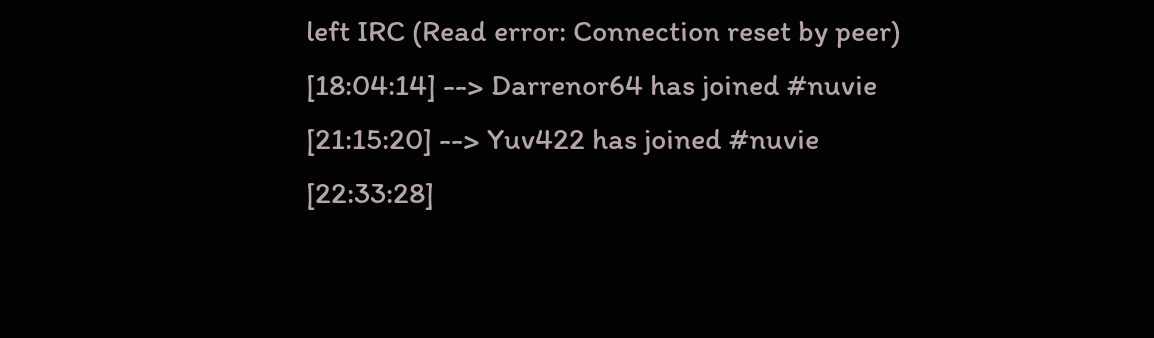left IRC (Read error: Connection reset by peer)
[18:04:14] --> Darrenor64 has joined #nuvie
[21:15:20] --> Yuv422 has joined #nuvie
[22:33:28]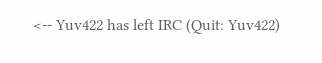<-- Yuv422 has left IRC (Quit: Yuv422)